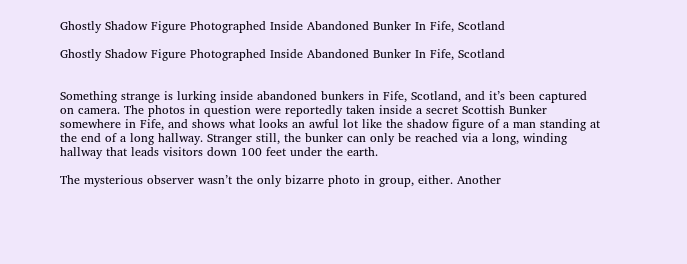Ghostly Shadow Figure Photographed Inside Abandoned Bunker In Fife, Scotland

Ghostly Shadow Figure Photographed Inside Abandoned Bunker In Fife, Scotland


Something strange is lurking inside abandoned bunkers in Fife, Scotland, and it’s been captured on camera. The photos in question were reportedly taken inside a secret Scottish Bunker somewhere in Fife, and shows what looks an awful lot like the shadow figure of a man standing at the end of a long hallway. Stranger still, the bunker can only be reached via a long, winding hallway that leads visitors down 100 feet under the earth.

The mysterious observer wasn’t the only bizarre photo in group, either. Another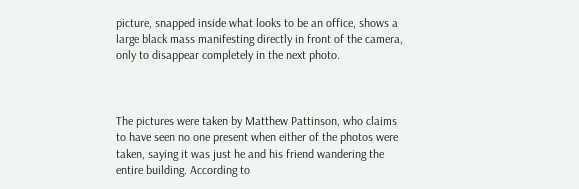picture, snapped inside what looks to be an office, shows a large black mass manifesting directly in front of the camera, only to disappear completely in the next photo.



The pictures were taken by Matthew Pattinson, who claims to have seen no one present when either of the photos were taken, saying it was just he and his friend wandering the entire building. According to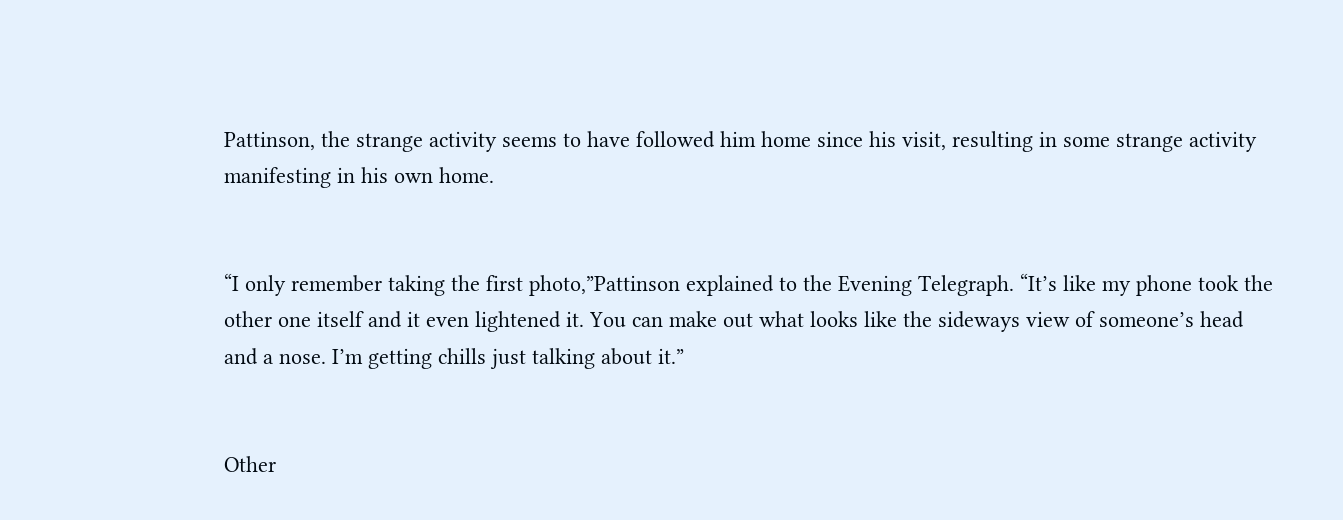Pattinson, the strange activity seems to have followed him home since his visit, resulting in some strange activity manifesting in his own home.


“I only remember taking the first photo,”Pattinson explained to the Evening Telegraph. “It’s like my phone took the other one itself and it even lightened it. You can make out what looks like the sideways view of someone’s head and a nose. I’m getting chills just talking about it.”


Other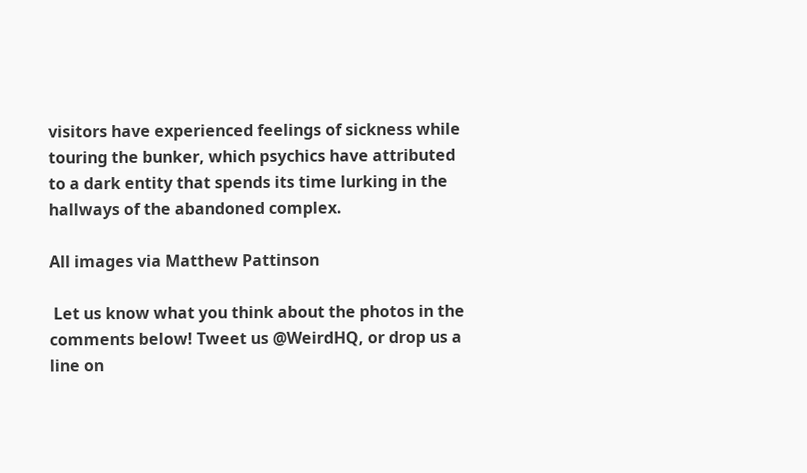visitors have experienced feelings of sickness while touring the bunker, which psychics have attributed to a dark entity that spends its time lurking in the hallways of the abandoned complex.

All images via Matthew Pattinson

 Let us know what you think about the photos in the comments below! Tweet us @WeirdHQ, or drop us a line on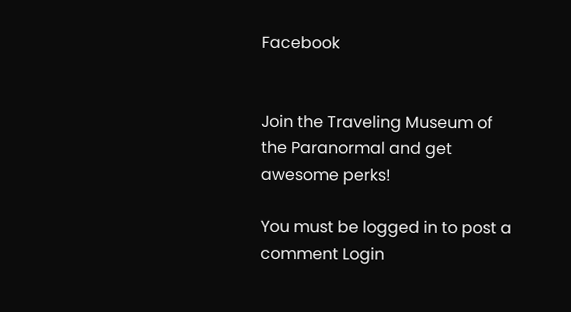Facebook


Join the Traveling Museum of the Paranormal and get awesome perks!

You must be logged in to post a comment Login